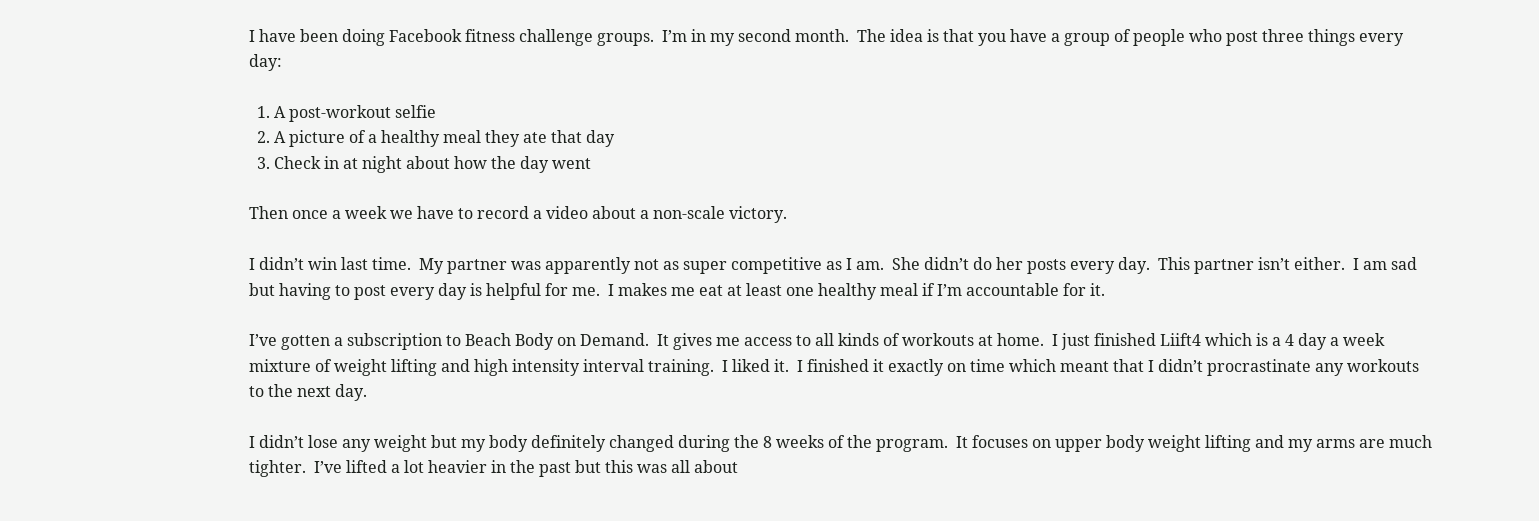I have been doing Facebook fitness challenge groups.  I’m in my second month.  The idea is that you have a group of people who post three things every day:

  1. A post-workout selfie
  2. A picture of a healthy meal they ate that day
  3. Check in at night about how the day went

Then once a week we have to record a video about a non-scale victory.

I didn’t win last time.  My partner was apparently not as super competitive as I am.  She didn’t do her posts every day.  This partner isn’t either.  I am sad but having to post every day is helpful for me.  I makes me eat at least one healthy meal if I’m accountable for it.

I’ve gotten a subscription to Beach Body on Demand.  It gives me access to all kinds of workouts at home.  I just finished Liift4 which is a 4 day a week mixture of weight lifting and high intensity interval training.  I liked it.  I finished it exactly on time which meant that I didn’t procrastinate any workouts to the next day.

I didn’t lose any weight but my body definitely changed during the 8 weeks of the program.  It focuses on upper body weight lifting and my arms are much tighter.  I’ve lifted a lot heavier in the past but this was all about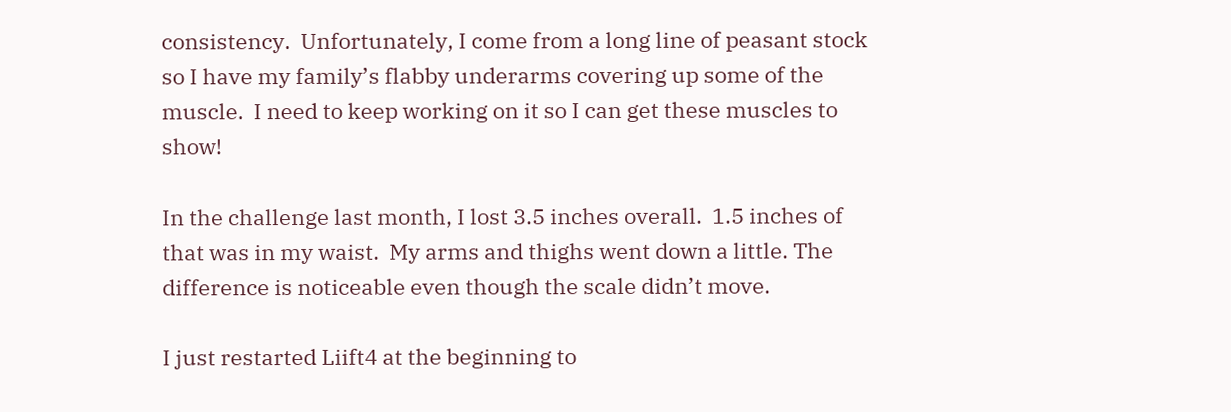consistency.  Unfortunately, I come from a long line of peasant stock so I have my family’s flabby underarms covering up some of the muscle.  I need to keep working on it so I can get these muscles to show!

In the challenge last month, I lost 3.5 inches overall.  1.5 inches of that was in my waist.  My arms and thighs went down a little. The difference is noticeable even though the scale didn’t move.

I just restarted Liift4 at the beginning to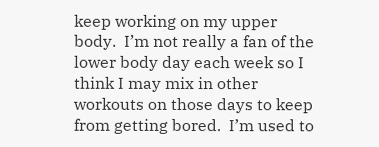keep working on my upper body.  I’m not really a fan of the lower body day each week so I think I may mix in other workouts on those days to keep from getting bored.  I’m used to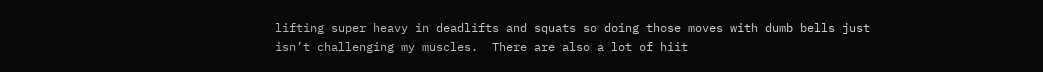lifting super heavy in deadlifts and squats so doing those moves with dumb bells just isn’t challenging my muscles.  There are also a lot of hiit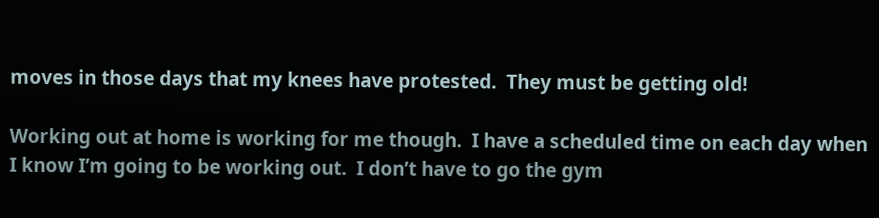moves in those days that my knees have protested.  They must be getting old!

Working out at home is working for me though.  I have a scheduled time on each day when I know I’m going to be working out.  I don’t have to go the gym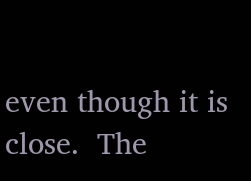even though it is close.  The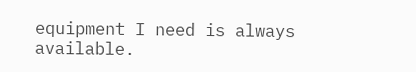equipment I need is always available.